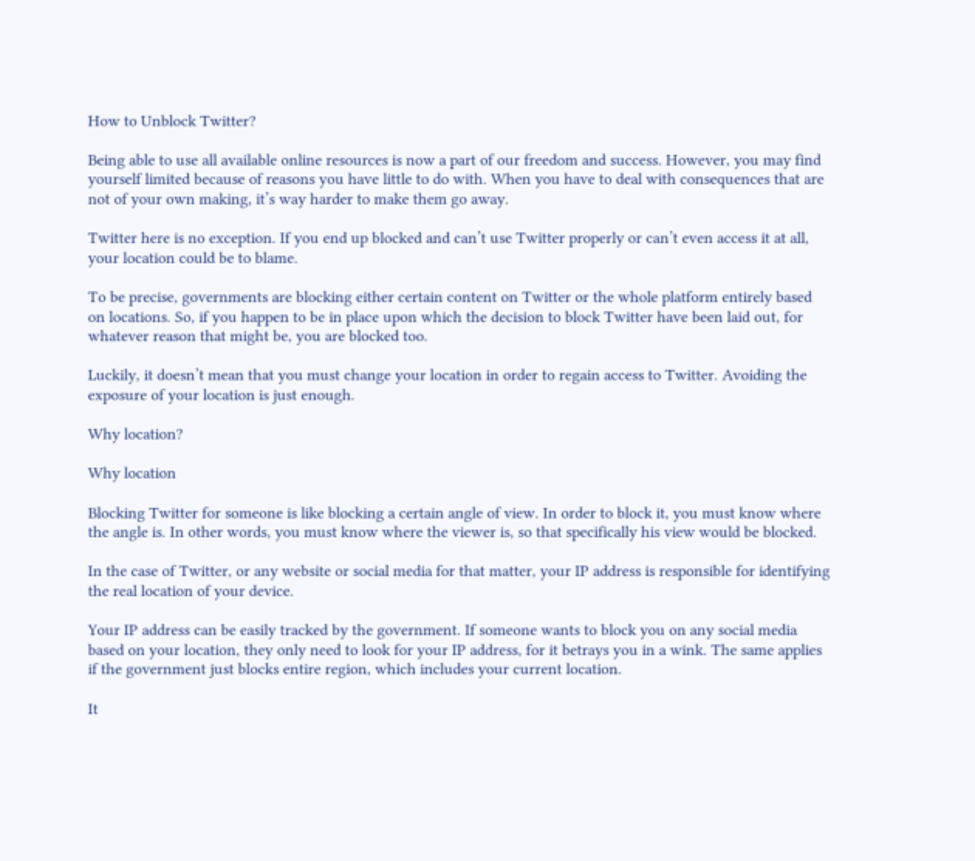How to Unblock Twitter?

Being able to use all available online resources is now a part of our freedom and success. However, you may find yourself limited because of reasons you have little to do with. When you have to deal with consequences that are not of your own making, it’s way harder to make them go away.

Twitter here is no exception. If you end up blocked and can’t use Twitter properly or can’t even access it at all, your location could be to blame.

To be precise, governments are blocking either certain content on Twitter or the whole platform entirely based on locations. So, if you happen to be in place upon which the decision to block Twitter have been laid out, for whatever reason that might be, you are blocked too.

Luckily, it doesn’t mean that you must change your location in order to regain access to Twitter. Avoiding the exposure of your location is just enough.

Why location?

Why location

Blocking Twitter for someone is like blocking a certain angle of view. In order to block it, you must know where the angle is. In other words, you must know where the viewer is, so that specifically his view would be blocked.

In the case of Twitter, or any website or social media for that matter, your IP address is responsible for identifying the real location of your device.

Your IP address can be easily tracked by the government. If someone wants to block you on any social media based on your location, they only need to look for your IP address, for it betrays you in a wink. The same applies if the government just blocks entire region, which includes your current location.

It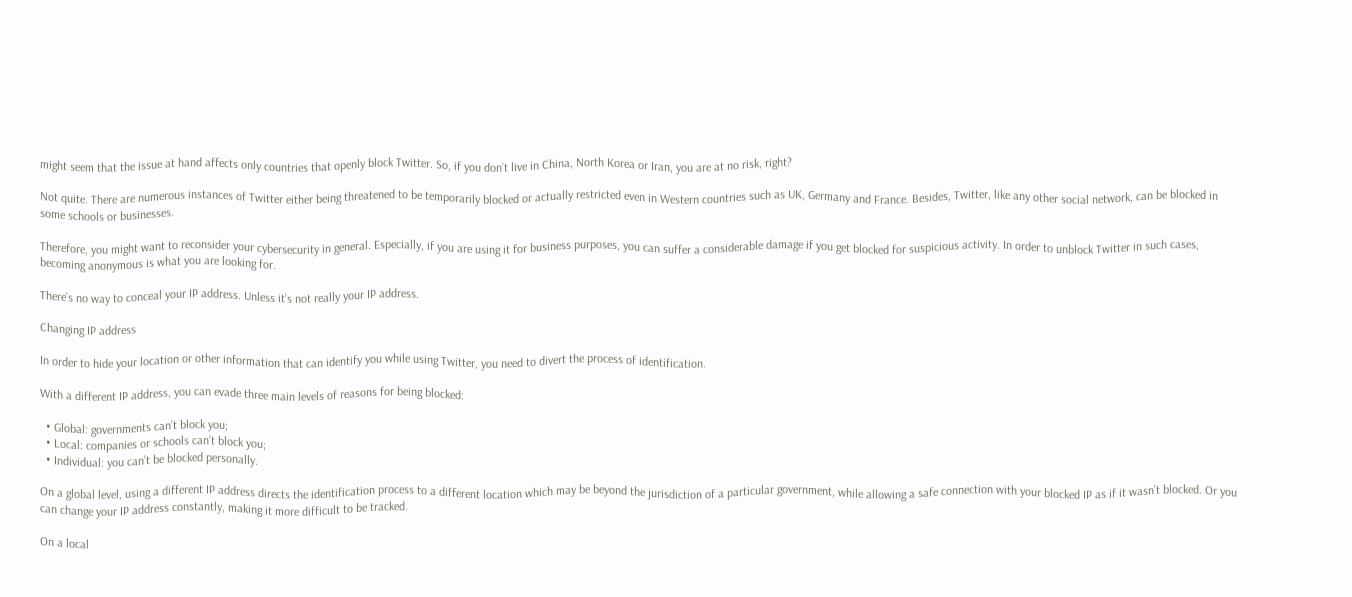might seem that the issue at hand affects only countries that openly block Twitter. So, if you don’t live in China, North Korea or Iran, you are at no risk, right?

Not quite. There are numerous instances of Twitter either being threatened to be temporarily blocked or actually restricted even in Western countries such as UK, Germany and France. Besides, Twitter, like any other social network, can be blocked in some schools or businesses.

Therefore, you might want to reconsider your cybersecurity in general. Especially, if you are using it for business purposes, you can suffer a considerable damage if you get blocked for suspicious activity. In order to unblock Twitter in such cases, becoming anonymous is what you are looking for.

There’s no way to conceal your IP address. Unless it’s not really your IP address.

Changing IP address

In order to hide your location or other information that can identify you while using Twitter, you need to divert the process of identification.

With a different IP address, you can evade three main levels of reasons for being blocked:

  • Global: governments can’t block you;
  • Local: companies or schools can’t block you;
  • Individual: you can’t be blocked personally.

On a global level, using a different IP address directs the identification process to a different location which may be beyond the jurisdiction of a particular government, while allowing a safe connection with your blocked IP as if it wasn’t blocked. Or you can change your IP address constantly, making it more difficult to be tracked.

On a local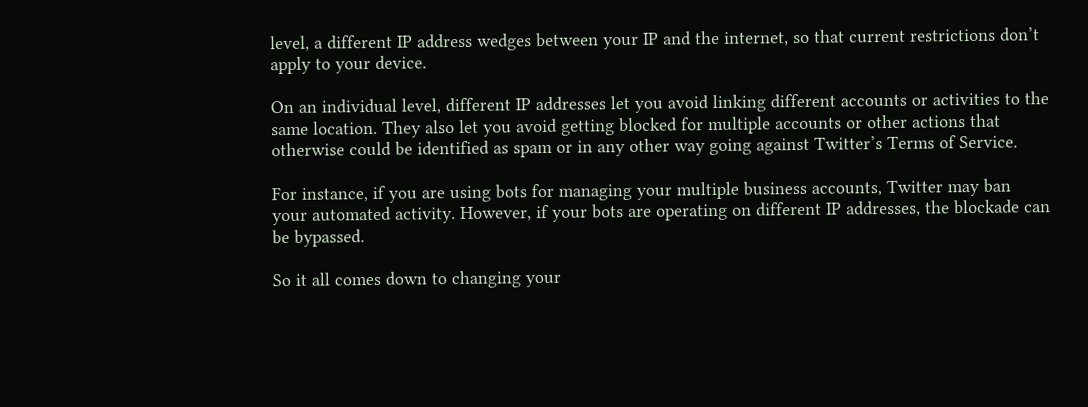level, a different IP address wedges between your IP and the internet, so that current restrictions don’t apply to your device.

On an individual level, different IP addresses let you avoid linking different accounts or activities to the same location. They also let you avoid getting blocked for multiple accounts or other actions that otherwise could be identified as spam or in any other way going against Twitter’s Terms of Service.

For instance, if you are using bots for managing your multiple business accounts, Twitter may ban your automated activity. However, if your bots are operating on different IP addresses, the blockade can be bypassed.

So it all comes down to changing your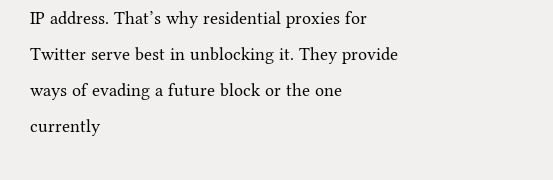IP address. That’s why residential proxies for Twitter serve best in unblocking it. They provide ways of evading a future block or the one currently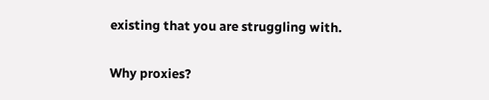existing that you are struggling with.

Why proxies?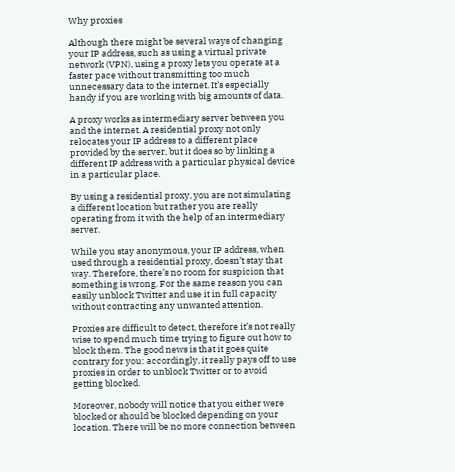Why proxies

Although there might be several ways of changing your IP address, such as using a virtual private network (VPN), using a proxy lets you operate at a faster pace without transmitting too much unnecessary data to the internet. It’s especially handy if you are working with big amounts of data.

A proxy works as intermediary server between you and the internet. A residential proxy not only relocates your IP address to a different place provided by the server, but it does so by linking a different IP address with a particular physical device in a particular place.

By using a residential proxy, you are not simulating a different location but rather you are really operating from it with the help of an intermediary server.

While you stay anonymous, your IP address, when used through a residential proxy, doesn’t stay that way. Therefore, there’s no room for suspicion that something is wrong. For the same reason you can easily unblock Twitter and use it in full capacity without contracting any unwanted attention.

Proxies are difficult to detect, therefore it’s not really wise to spend much time trying to figure out how to block them. The good news is that it goes quite contrary for you: accordingly, it really pays off to use proxies in order to unblock Twitter or to avoid getting blocked.

Moreover, nobody will notice that you either were blocked or should be blocked depending on your location. There will be no more connection between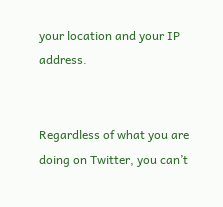your location and your IP address.


Regardless of what you are doing on Twitter, you can’t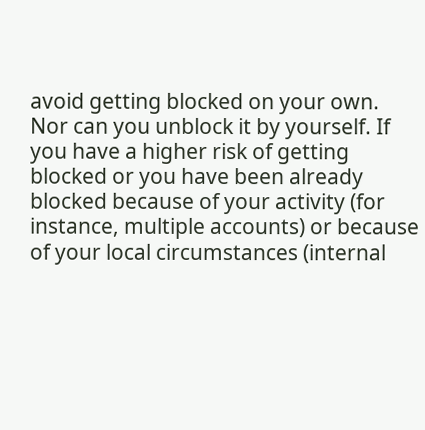avoid getting blocked on your own. Nor can you unblock it by yourself. If you have a higher risk of getting blocked or you have been already blocked because of your activity (for instance, multiple accounts) or because of your local circumstances (internal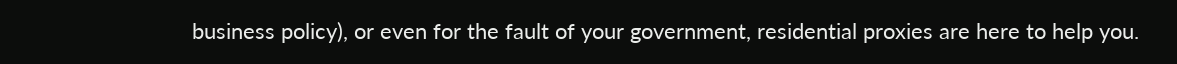business policy), or even for the fault of your government, residential proxies are here to help you.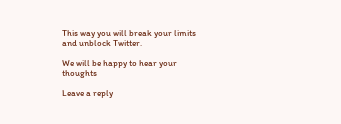This way you will break your limits and unblock Twitter.

We will be happy to hear your thoughts

Leave a reply